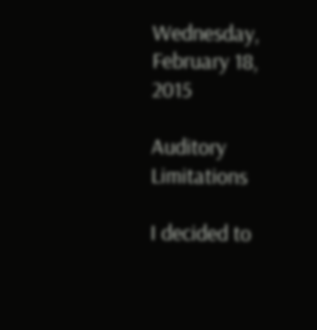Wednesday, February 18, 2015

Auditory Limitations

I decided to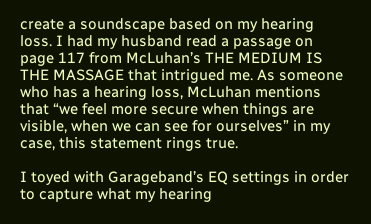create a soundscape based on my hearing loss. I had my husband read a passage on page 117 from McLuhan’s THE MEDIUM IS THE MASSAGE that intrigued me. As someone who has a hearing loss, McLuhan mentions that “we feel more secure when things are visible, when we can see for ourselves” in my case, this statement rings true.

I toyed with Garageband’s EQ settings in order to capture what my hearing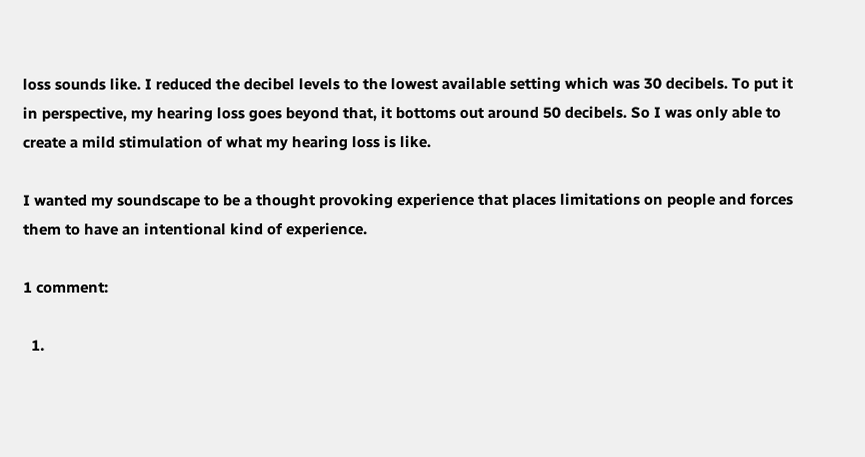loss sounds like. I reduced the decibel levels to the lowest available setting which was 30 decibels. To put it in perspective, my hearing loss goes beyond that, it bottoms out around 50 decibels. So I was only able to create a mild stimulation of what my hearing loss is like.

I wanted my soundscape to be a thought provoking experience that places limitations on people and forces them to have an intentional kind of experience.

1 comment:

  1.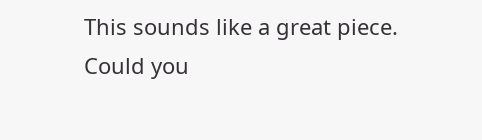This sounds like a great piece. Could you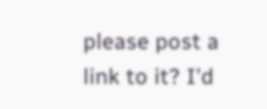please post a link to it? I'd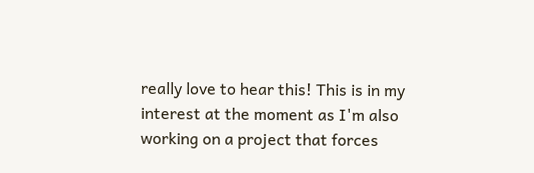really love to hear this! This is in my interest at the moment as I'm also working on a project that forces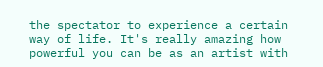the spectator to experience a certain way of life. It's really amazing how powerful you can be as an artist with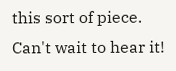this sort of piece. Can't wait to hear it!